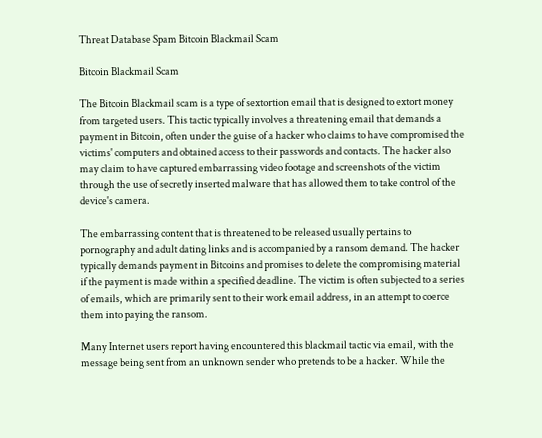Threat Database Spam Bitcoin Blackmail Scam

Bitcoin Blackmail Scam

The Bitcoin Blackmail scam is a type of sextortion email that is designed to extort money from targeted users. This tactic typically involves a threatening email that demands a payment in Bitcoin, often under the guise of a hacker who claims to have compromised the victims' computers and obtained access to their passwords and contacts. The hacker also may claim to have captured embarrassing video footage and screenshots of the victim through the use of secretly inserted malware that has allowed them to take control of the device's camera.

The embarrassing content that is threatened to be released usually pertains to pornography and adult dating links and is accompanied by a ransom demand. The hacker typically demands payment in Bitcoins and promises to delete the compromising material if the payment is made within a specified deadline. The victim is often subjected to a series of emails, which are primarily sent to their work email address, in an attempt to coerce them into paying the ransom.

Many Internet users report having encountered this blackmail tactic via email, with the message being sent from an unknown sender who pretends to be a hacker. While the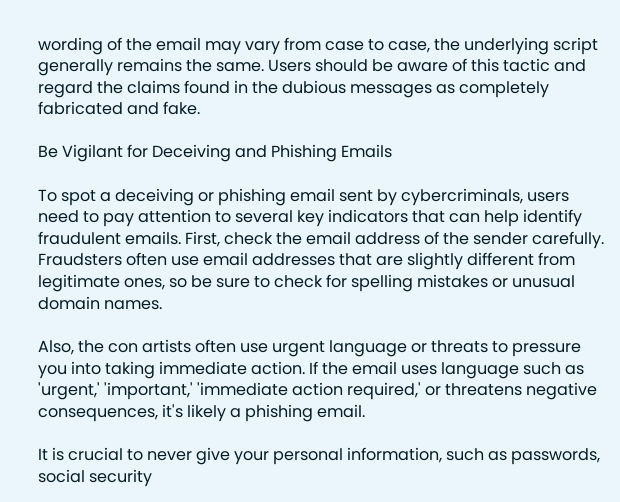wording of the email may vary from case to case, the underlying script generally remains the same. Users should be aware of this tactic and regard the claims found in the dubious messages as completely fabricated and fake.

Be Vigilant for Deceiving and Phishing Emails

To spot a deceiving or phishing email sent by cybercriminals, users need to pay attention to several key indicators that can help identify fraudulent emails. First, check the email address of the sender carefully. Fraudsters often use email addresses that are slightly different from legitimate ones, so be sure to check for spelling mistakes or unusual domain names.

Also, the con artists often use urgent language or threats to pressure you into taking immediate action. If the email uses language such as 'urgent,' 'important,' 'immediate action required,' or threatens negative consequences, it's likely a phishing email.

It is crucial to never give your personal information, such as passwords, social security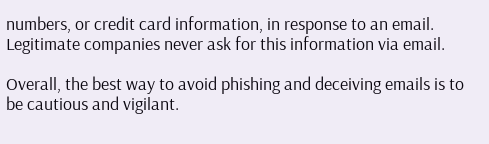numbers, or credit card information, in response to an email. Legitimate companies never ask for this information via email.

Overall, the best way to avoid phishing and deceiving emails is to be cautious and vigilant.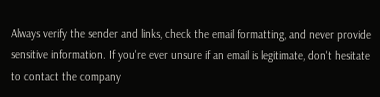Always verify the sender and links, check the email formatting, and never provide sensitive information. If you're ever unsure if an email is legitimate, don't hesitate to contact the company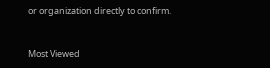or organization directly to confirm.


Most Viewed